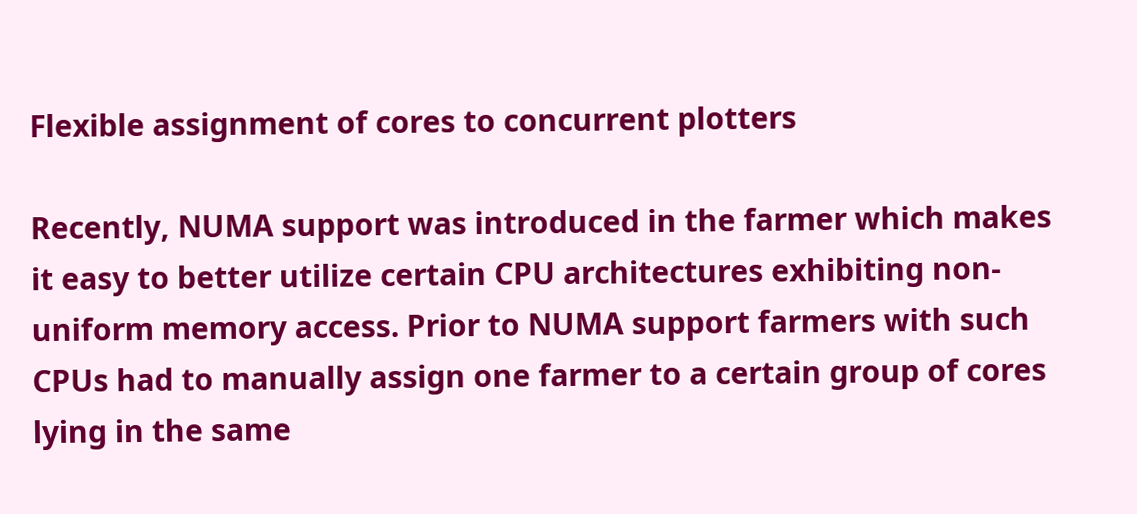Flexible assignment of cores to concurrent plotters

Recently, NUMA support was introduced in the farmer which makes it easy to better utilize certain CPU architectures exhibiting non-uniform memory access. Prior to NUMA support farmers with such CPUs had to manually assign one farmer to a certain group of cores lying in the same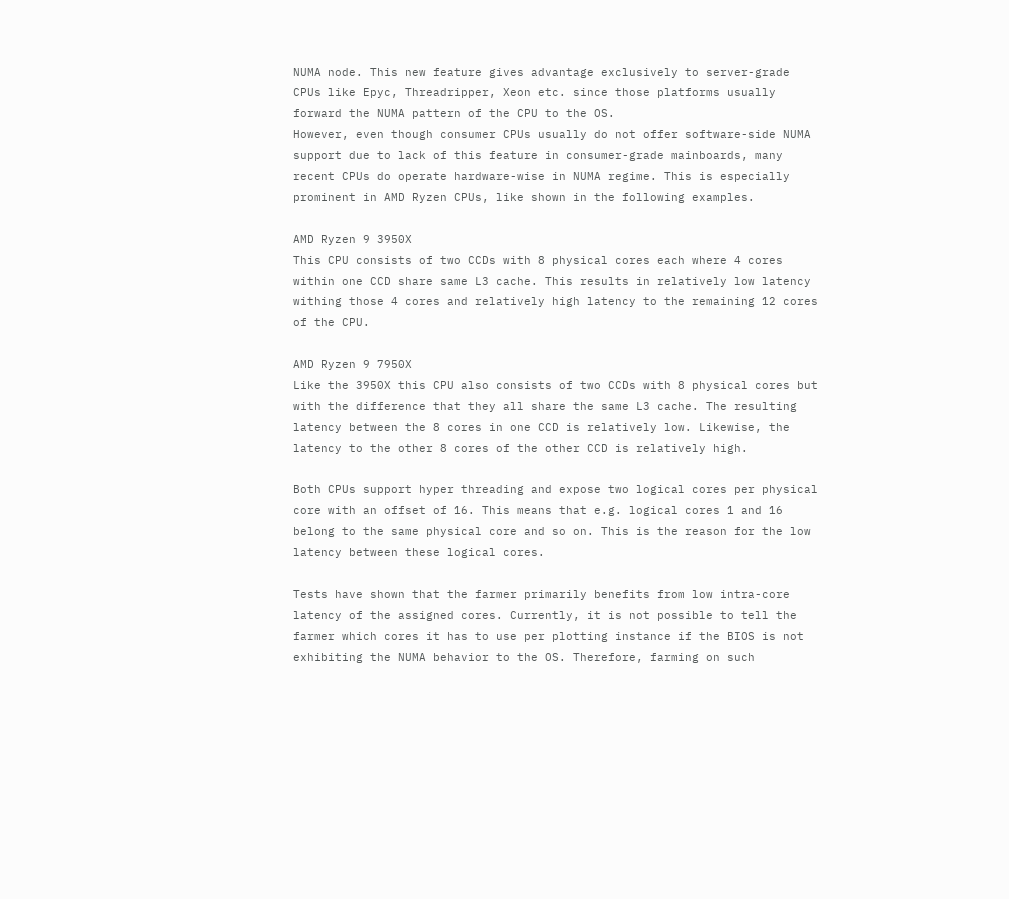NUMA node. This new feature gives advantage exclusively to server-grade CPUs like Epyc, Threadripper, Xeon etc. since those platforms usually forward the NUMA pattern of the CPU to the OS.
However, even though consumer CPUs usually do not offer software-side NUMA support due to lack of this feature in consumer-grade mainboards, many recent CPUs do operate hardware-wise in NUMA regime. This is especially prominent in AMD Ryzen CPUs, like shown in the following examples.

AMD Ryzen 9 3950X
This CPU consists of two CCDs with 8 physical cores each where 4 cores within one CCD share same L3 cache. This results in relatively low latency withing those 4 cores and relatively high latency to the remaining 12 cores of the CPU.

AMD Ryzen 9 7950X
Like the 3950X this CPU also consists of two CCDs with 8 physical cores but with the difference that they all share the same L3 cache. The resulting latency between the 8 cores in one CCD is relatively low. Likewise, the latency to the other 8 cores of the other CCD is relatively high.

Both CPUs support hyper threading and expose two logical cores per physical core with an offset of 16. This means that e.g. logical cores 1 and 16 belong to the same physical core and so on. This is the reason for the low latency between these logical cores.

Tests have shown that the farmer primarily benefits from low intra-core latency of the assigned cores. Currently, it is not possible to tell the farmer which cores it has to use per plotting instance if the BIOS is not exhibiting the NUMA behavior to the OS. Therefore, farming on such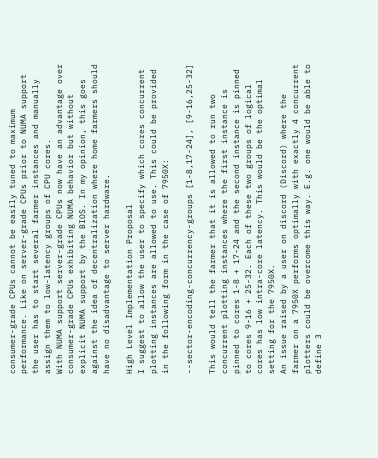consumer-grade CPUs cannot be easily tuned to maximum performance. Like on server-grade CPUs prior to NUMA support the user has to start several farmer instances and manually assign them to low-latency groups of CPU cores.
With NUMA support server-grade CPUs now have an advantage over consumer-grade CPUs exhibiting NUMA behavior but without explicit NUMA support by the BIOS. In my opinion, this goes against the idea of decentralization where home farmers should have no disadvantage to server hardware.

High Level Implementation Proposal
I suggest to allow the user to specify which cores concurrent plotting instances are allowed to use. This could be provided in the following form in the case of 7950X:

--sector-encoding-concurrency-groups [1-8,17-24], [9-16,25-32]

This would tell the farmer that it is allowed to run two concurrent plotting instances where the first instance is pinned to cores 1-8 + 17-24 and the second instance is pinned to cores 9-16 + 25-32. Each of these two groups of logical cores has low intra-core latency. This would be the optimal setting for the 7950X.
An issue raised by a user on discord (Discord) where the farmer on a 7950X performs optimally with exactly 4 concurrent plotters could be overcome this way. E.g. one would be able to define 3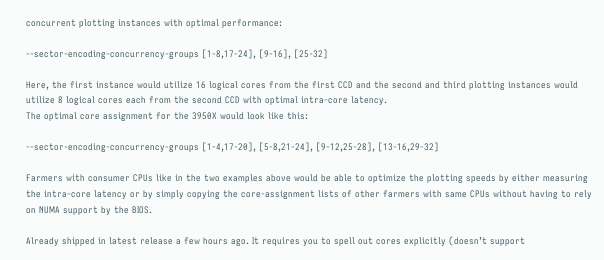concurrent plotting instances with optimal performance:

--sector-encoding-concurrency-groups [1-8,17-24], [9-16], [25-32]

Here, the first instance would utilize 16 logical cores from the first CCD and the second and third plotting instances would utilize 8 logical cores each from the second CCD with optimal intra-core latency.
The optimal core assignment for the 3950X would look like this:

--sector-encoding-concurrency-groups [1-4,17-20], [5-8,21-24], [9-12,25-28], [13-16,29-32]

Farmers with consumer CPUs like in the two examples above would be able to optimize the plotting speeds by either measuring the intra-core latency or by simply copying the core-assignment lists of other farmers with same CPUs without having to rely on NUMA support by the BIOS.

Already shipped in latest release a few hours ago. It requires you to spell out cores explicitly (doesn’t support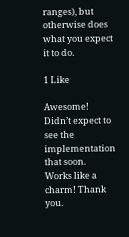ranges), but otherwise does what you expect it to do.

1 Like

Awesome! Didn’t expect to see the implementation that soon.
Works like a charm! Thank you.